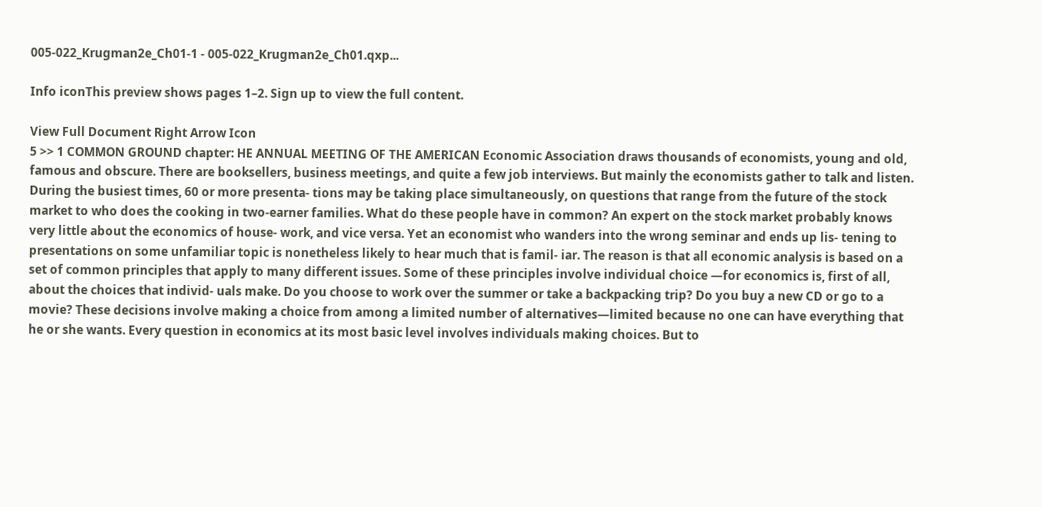005-022_Krugman2e_Ch01-1 - 005-022_Krugman2e_Ch01.qxp...

Info iconThis preview shows pages 1–2. Sign up to view the full content.

View Full Document Right Arrow Icon
5 >> 1 COMMON GROUND chapter: HE ANNUAL MEETING OF THE AMERICAN Economic Association draws thousands of economists, young and old, famous and obscure. There are booksellers, business meetings, and quite a few job interviews. But mainly the economists gather to talk and listen. During the busiest times, 60 or more presenta- tions may be taking place simultaneously, on questions that range from the future of the stock market to who does the cooking in two-earner families. What do these people have in common? An expert on the stock market probably knows very little about the economics of house- work, and vice versa. Yet an economist who wanders into the wrong seminar and ends up lis- tening to presentations on some unfamiliar topic is nonetheless likely to hear much that is famil- iar. The reason is that all economic analysis is based on a set of common principles that apply to many different issues. Some of these principles involve individual choice —for economics is, first of all, about the choices that individ- uals make. Do you choose to work over the summer or take a backpacking trip? Do you buy a new CD or go to a movie? These decisions involve making a choice from among a limited number of alternatives—limited because no one can have everything that he or she wants. Every question in economics at its most basic level involves individuals making choices. But to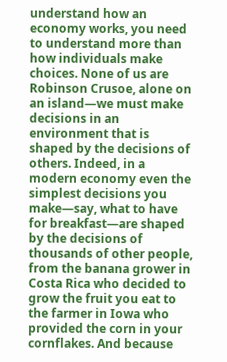understand how an economy works, you need to understand more than how individuals make choices. None of us are Robinson Crusoe, alone on an island—we must make decisions in an environment that is shaped by the decisions of others. Indeed, in a modern economy even the simplest decisions you make—say, what to have for breakfast—are shaped by the decisions of thousands of other people, from the banana grower in Costa Rica who decided to grow the fruit you eat to the farmer in Iowa who provided the corn in your cornflakes. And because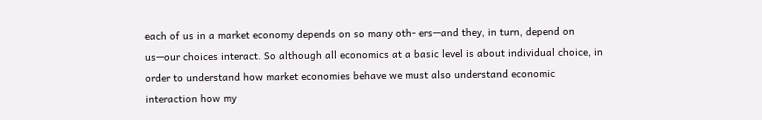each of us in a market economy depends on so many oth- ers—and they, in turn, depend on us—our choices interact. So although all economics at a basic level is about individual choice, in order to understand how market economies behave we must also understand economic interaction how my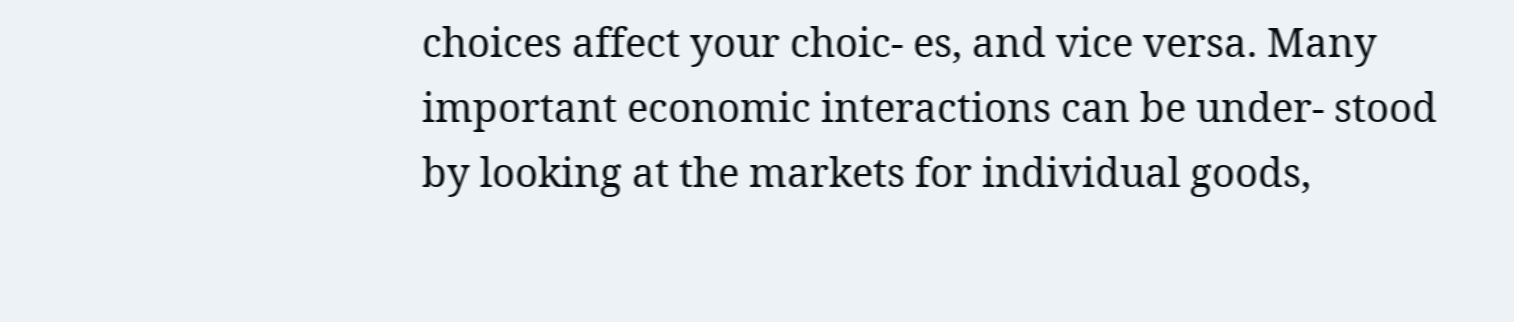choices affect your choic- es, and vice versa. Many important economic interactions can be under- stood by looking at the markets for individual goods,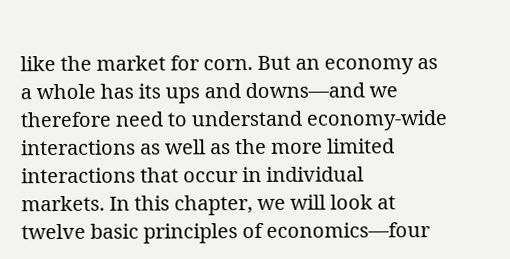like the market for corn. But an economy as a whole has its ups and downs—and we therefore need to understand economy-wide interactions as well as the more limited interactions that occur in individual markets. In this chapter, we will look at twelve basic principles of economics—four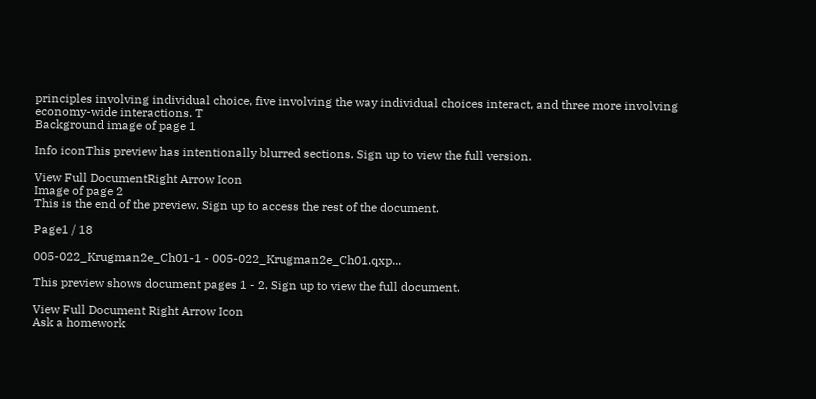principles involving individual choice, five involving the way individual choices interact, and three more involving economy-wide interactions. T
Background image of page 1

Info iconThis preview has intentionally blurred sections. Sign up to view the full version.

View Full DocumentRight Arrow Icon
Image of page 2
This is the end of the preview. Sign up to access the rest of the document.

Page1 / 18

005-022_Krugman2e_Ch01-1 - 005-022_Krugman2e_Ch01.qxp...

This preview shows document pages 1 - 2. Sign up to view the full document.

View Full Document Right Arrow Icon
Ask a homework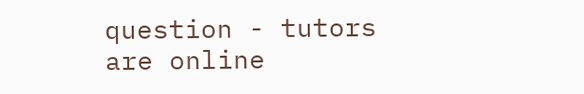question - tutors are online